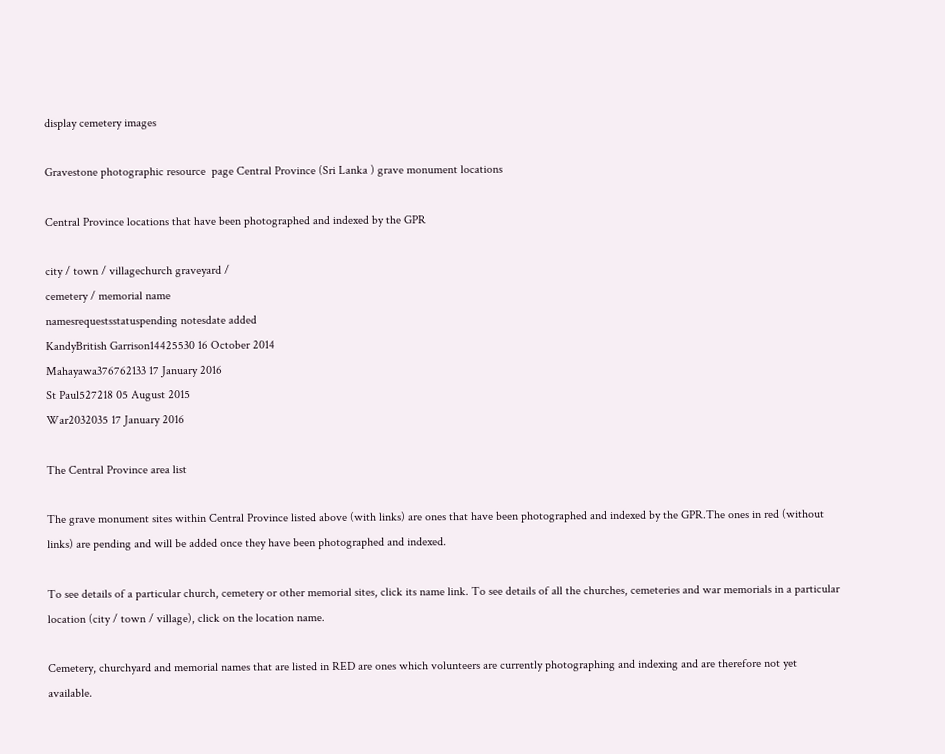display cemetery images

Gravestone photographic resource  page Central Province (Sri Lanka ) grave monument locations

Central Province locations that have been photographed and indexed by the GPR

city / town / villagechurch graveyard /
cemetery / memorial name
namesrequestsstatuspending notesdate added
KandyBritish Garrison14425530 16 October 2014
Mahayawa376762133 17 January 2016
St Paul527218 05 August 2015
War2032035 17 January 2016

The Central Province area list

The grave monument sites within Central Province listed above (with links) are ones that have been photographed and indexed by the GPR.The ones in red (without links) are pending and will be added once they have been photographed and indexed.

To see details of a particular church, cemetery or other memorial sites, click its name link. To see details of all the churches, cemeteries and war memorials in a particular location (city / town / village), click on the location name.

Cemetery, churchyard and memorial names that are listed in RED are ones which volunteers are currently photographing and indexing and are therefore not yet available.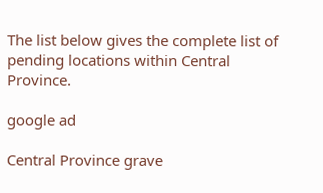The list below gives the complete list of pending locations within Central Province.

google ad

Central Province grave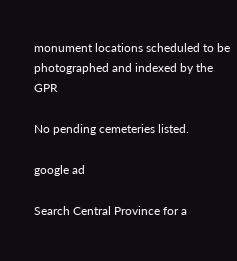monument locations scheduled to be photographed and indexed by the GPR

No pending cemeteries listed.

google ad

Search Central Province for a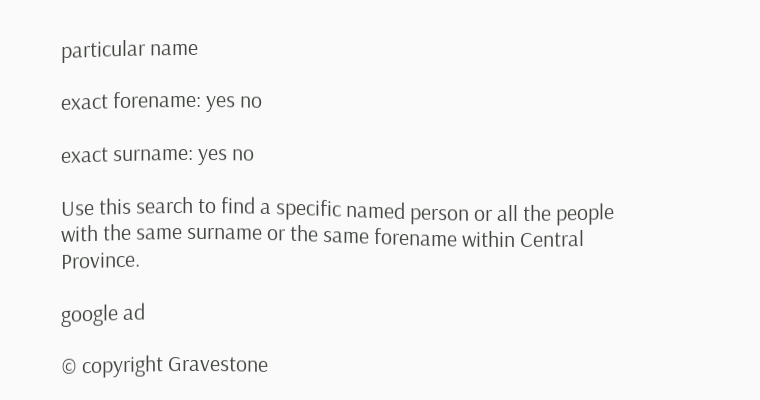particular name

exact forename: yes no

exact surname: yes no

Use this search to find a specific named person or all the people with the same surname or the same forename within Central Province.

google ad

© copyright Gravestone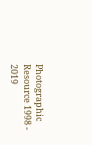Photographic Resource 1998 - 2019